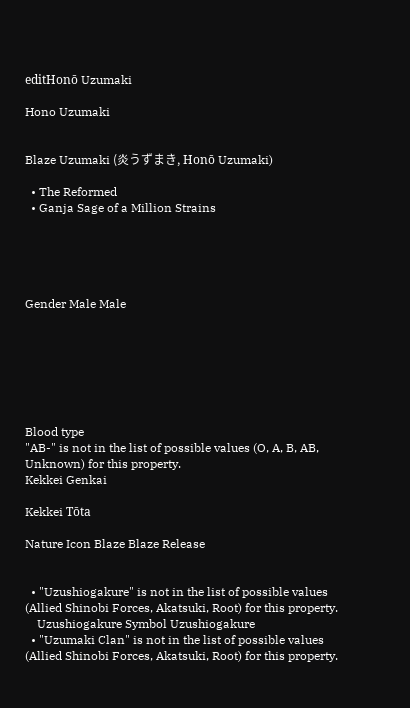editHonō Uzumaki

Hono Uzumaki


Blaze Uzumaki (炎うずまき, Honō Uzumaki)

  • The Reformed
  • Ganja Sage of a Million Strains





Gender Male Male







Blood type
"AB-" is not in the list of possible values (O, A, B, AB, Unknown) for this property.
Kekkei Genkai

Kekkei Tōta

Nature Icon Blaze Blaze Release


  • "Uzushiogakure" is not in the list of possible values (Allied Shinobi Forces, Akatsuki, Root) for this property.
    Uzushiogakure Symbol Uzushiogakure
  • "Uzumaki Clan" is not in the list of possible values (Allied Shinobi Forces, Akatsuki, Root) for this property.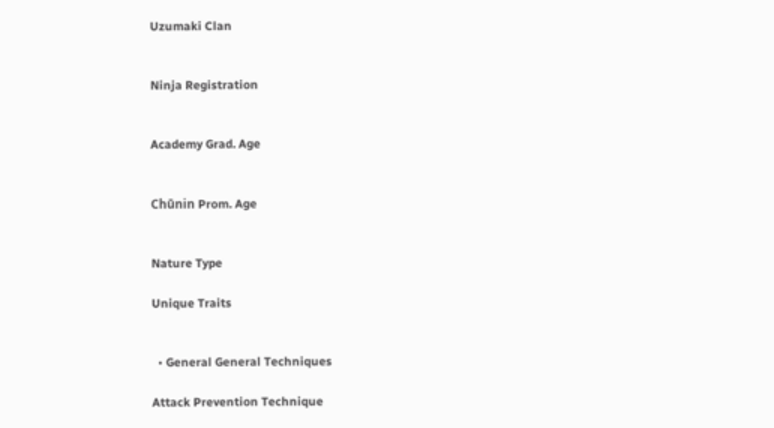Uzumaki Clan


Ninja Registration


Academy Grad. Age


Chūnin Prom. Age


Nature Type

Unique Traits


  • General General Techniques

Attack Prevention Technique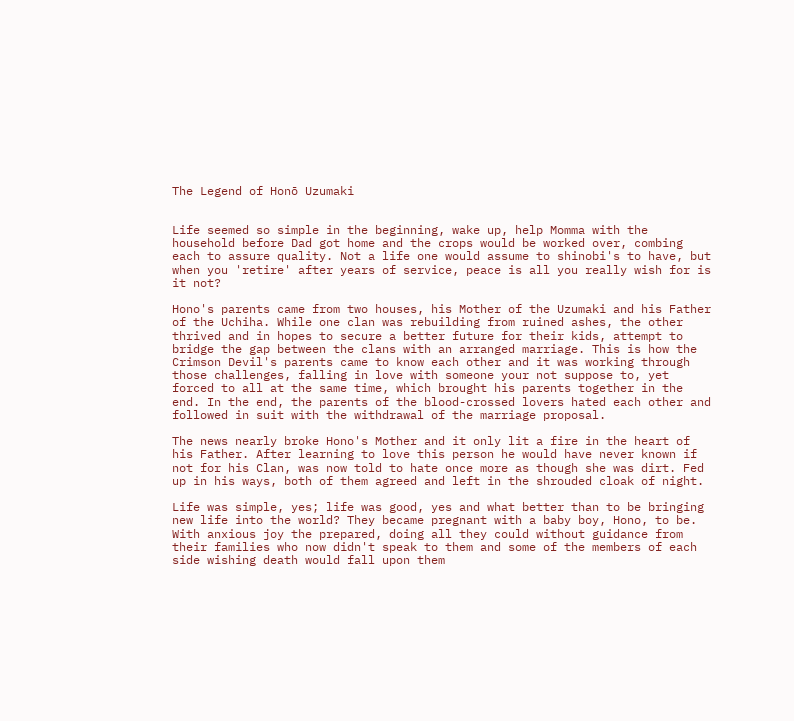The Legend of Honō Uzumaki


Life seemed so simple in the beginning, wake up, help Momma with the household before Dad got home and the crops would be worked over, combing each to assure quality. Not a life one would assume to shinobi's to have, but when you 'retire' after years of service, peace is all you really wish for is it not?

Hono's parents came from two houses, his Mother of the Uzumaki and his Father of the Uchiha. While one clan was rebuilding from ruined ashes, the other thrived and in hopes to secure a better future for their kids, attempt to bridge the gap between the clans with an arranged marriage. This is how the Crimson Devil's parents came to know each other and it was working through those challenges, falling in love with someone your not suppose to, yet forced to all at the same time, which brought his parents together in the end. In the end, the parents of the blood-crossed lovers hated each other and followed in suit with the withdrawal of the marriage proposal.

The news nearly broke Hono's Mother and it only lit a fire in the heart of his Father. After learning to love this person he would have never known if not for his Clan, was now told to hate once more as though she was dirt. Fed up in his ways, both of them agreed and left in the shrouded cloak of night.

Life was simple, yes; life was good, yes and what better than to be bringing new life into the world? They became pregnant with a baby boy, Hono, to be. With anxious joy the prepared, doing all they could without guidance from their families who now didn't speak to them and some of the members of each side wishing death would fall upon them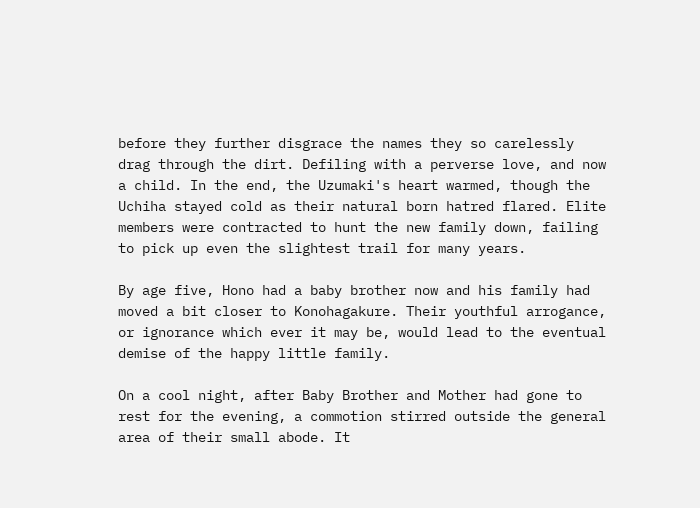before they further disgrace the names they so carelessly drag through the dirt. Defiling with a perverse love, and now a child. In the end, the Uzumaki's heart warmed, though the Uchiha stayed cold as their natural born hatred flared. Elite members were contracted to hunt the new family down, failing to pick up even the slightest trail for many years.

By age five, Hono had a baby brother now and his family had moved a bit closer to Konohagakure. Their youthful arrogance, or ignorance which ever it may be, would lead to the eventual demise of the happy little family.

On a cool night, after Baby Brother and Mother had gone to rest for the evening, a commotion stirred outside the general area of their small abode. It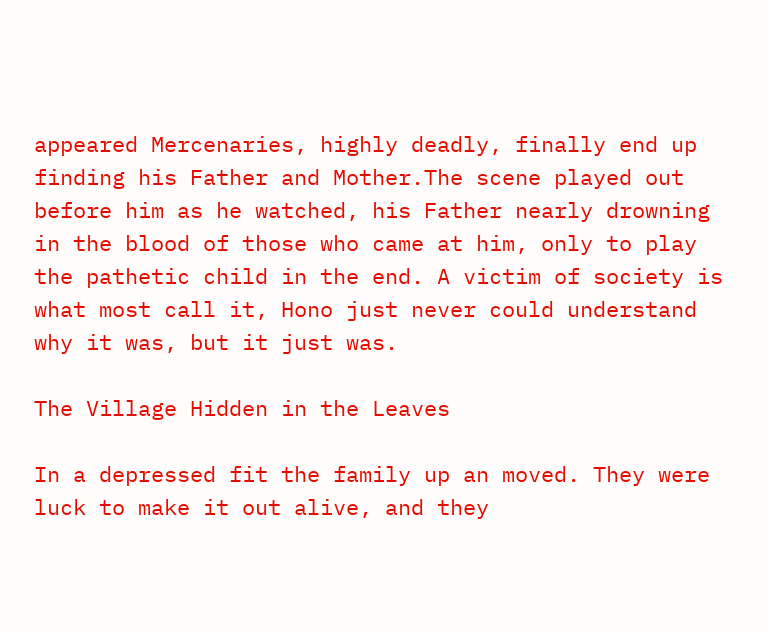appeared Mercenaries, highly deadly, finally end up finding his Father and Mother.The scene played out before him as he watched, his Father nearly drowning in the blood of those who came at him, only to play the pathetic child in the end. A victim of society is what most call it, Hono just never could understand why it was, but it just was.

The Village Hidden in the Leaves

In a depressed fit the family up an moved. They were luck to make it out alive, and they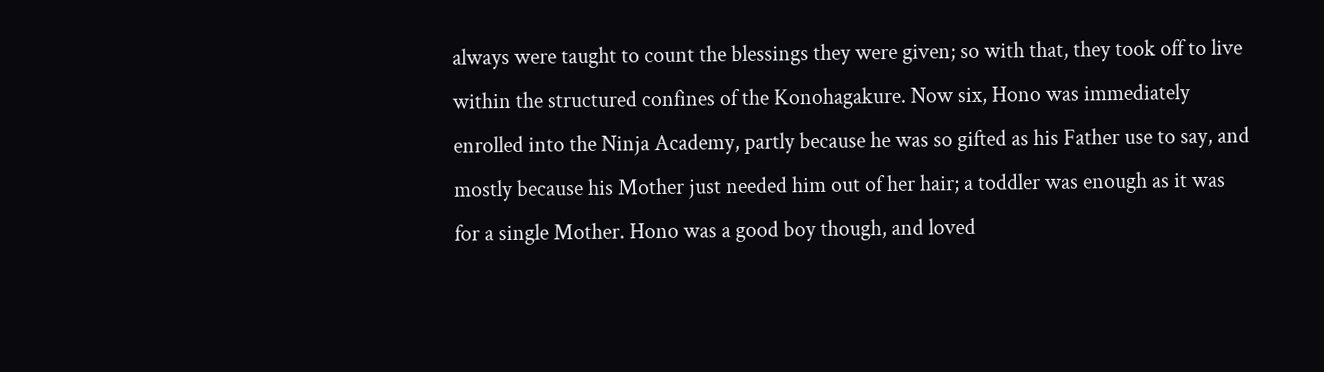always were taught to count the blessings they were given; so with that, they took off to live within the structured confines of the Konohagakure. Now six, Hono was immediately enrolled into the Ninja Academy, partly because he was so gifted as his Father use to say, and mostly because his Mother just needed him out of her hair; a toddler was enough as it was for a single Mother. Hono was a good boy though, and loved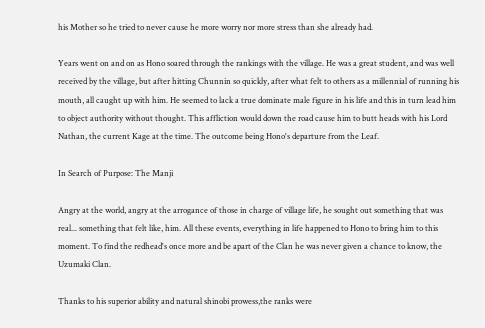his Mother so he tried to never cause he more worry nor more stress than she already had.

Years went on and on as Hono soared through the rankings with the village. He was a great student, and was well received by the village, but after hitting Chunnin so quickly, after what felt to others as a millennial of running his mouth, all caught up with him. He seemed to lack a true dominate male figure in his life and this in turn lead him to object authority without thought. This affliction would down the road cause him to butt heads with his Lord Nathan, the current Kage at the time. The outcome being Hono's departure from the Leaf.

In Search of Purpose: The Manji

Angry at the world, angry at the arrogance of those in charge of village life, he sought out something that was real... something that felt like, him. All these events, everything in life happened to Hono to bring him to this moment. To find the redhead's once more and be apart of the Clan he was never given a chance to know, the Uzumaki Clan.

Thanks to his superior ability and natural shinobi prowess,the ranks were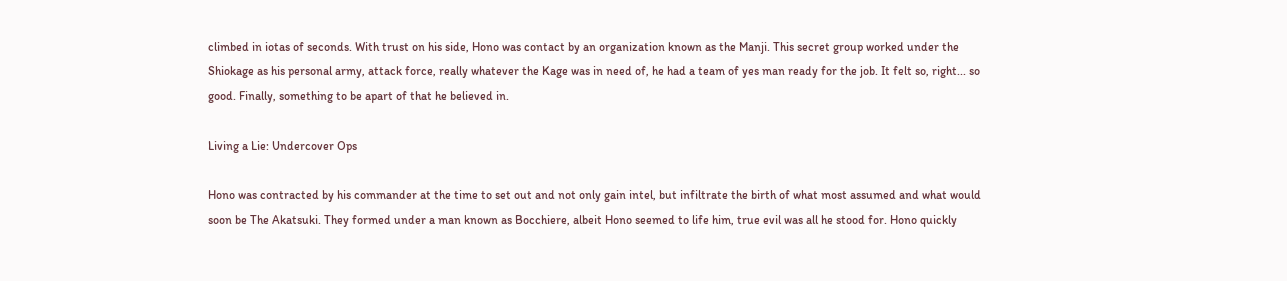climbed in iotas of seconds. With trust on his side, Hono was contact by an organization known as the Manji. This secret group worked under the Shiokage as his personal army, attack force, really whatever the Kage was in need of, he had a team of yes man ready for the job. It felt so, right... so good. Finally, something to be apart of that he believed in.

Living a Lie: Undercover Ops

Hono was contracted by his commander at the time to set out and not only gain intel, but infiltrate the birth of what most assumed and what would soon be The Akatsuki. They formed under a man known as Bocchiere, albeit Hono seemed to life him, true evil was all he stood for. Hono quickly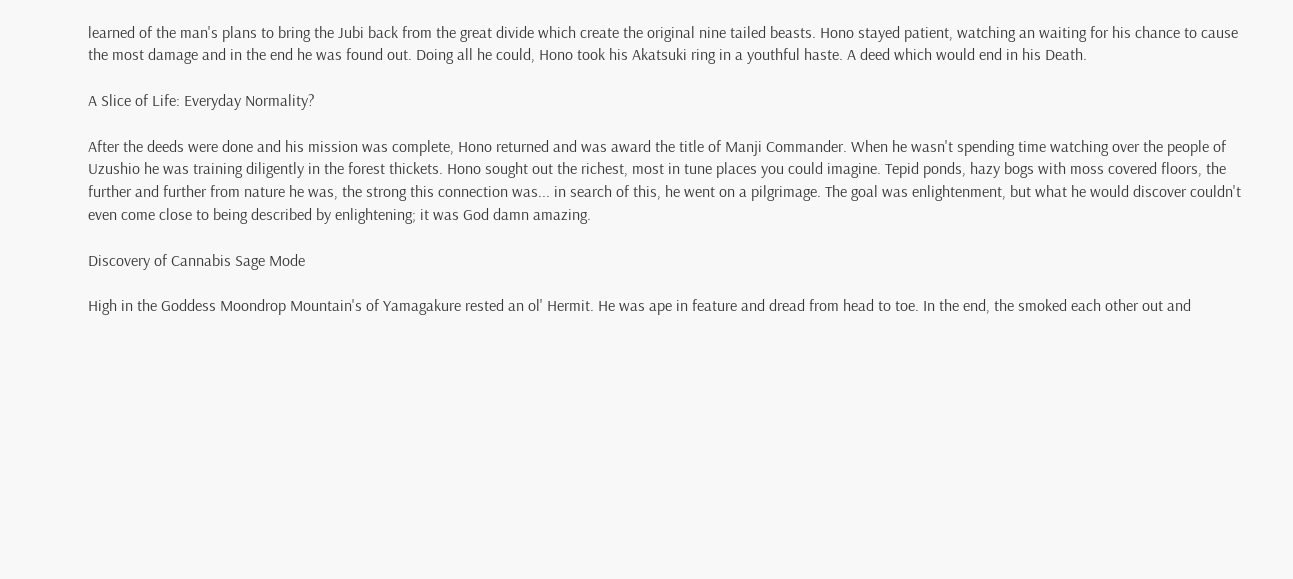learned of the man's plans to bring the Jubi back from the great divide which create the original nine tailed beasts. Hono stayed patient, watching an waiting for his chance to cause the most damage and in the end he was found out. Doing all he could, Hono took his Akatsuki ring in a youthful haste. A deed which would end in his Death.

A Slice of Life: Everyday Normality?

After the deeds were done and his mission was complete, Hono returned and was award the title of Manji Commander. When he wasn't spending time watching over the people of Uzushio he was training diligently in the forest thickets. Hono sought out the richest, most in tune places you could imagine. Tepid ponds, hazy bogs with moss covered floors, the further and further from nature he was, the strong this connection was... in search of this, he went on a pilgrimage. The goal was enlightenment, but what he would discover couldn't even come close to being described by enlightening; it was God damn amazing.

Discovery of Cannabis Sage Mode

High in the Goddess Moondrop Mountain's of Yamagakure rested an ol' Hermit. He was ape in feature and dread from head to toe. In the end, the smoked each other out and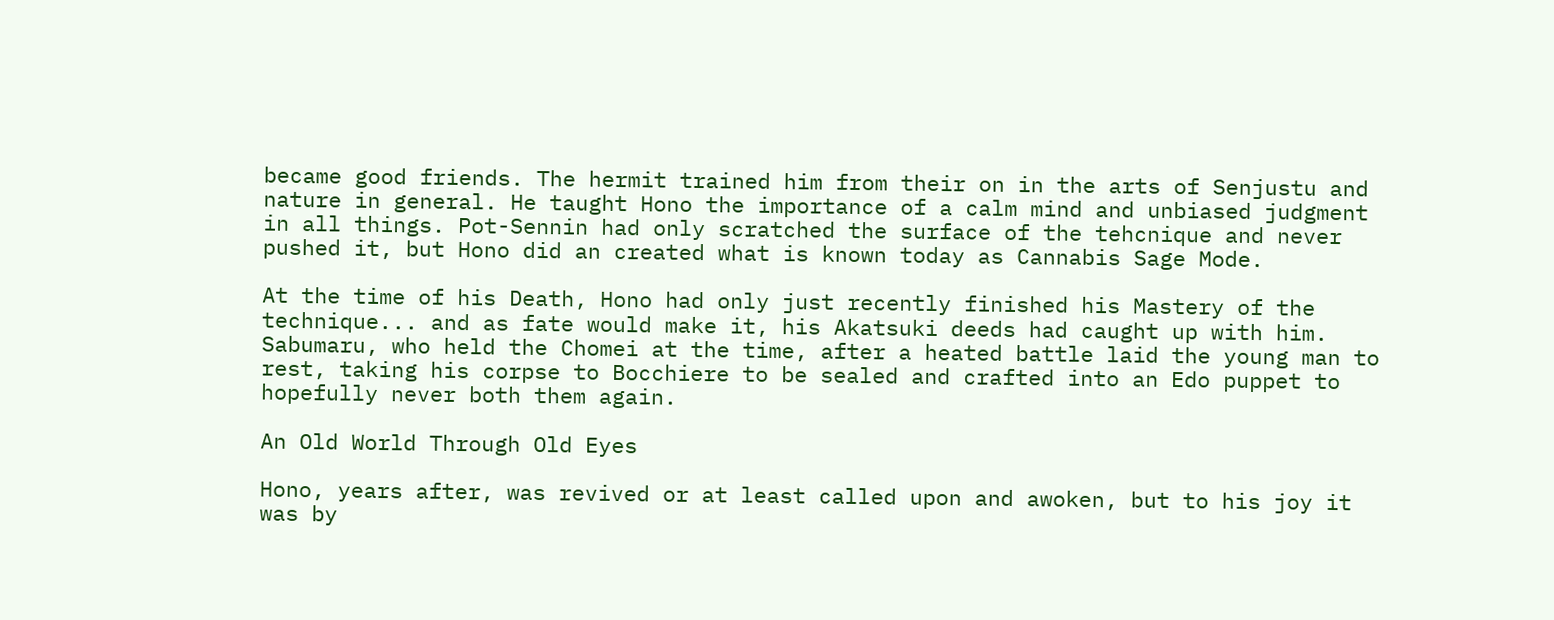became good friends. The hermit trained him from their on in the arts of Senjustu and nature in general. He taught Hono the importance of a calm mind and unbiased judgment in all things. Pot-Sennin had only scratched the surface of the tehcnique and never pushed it, but Hono did an created what is known today as Cannabis Sage Mode.

At the time of his Death, Hono had only just recently finished his Mastery of the technique... and as fate would make it, his Akatsuki deeds had caught up with him. Sabumaru, who held the Chomei at the time, after a heated battle laid the young man to rest, taking his corpse to Bocchiere to be sealed and crafted into an Edo puppet to hopefully never both them again.

An Old World Through Old Eyes

Hono, years after, was revived or at least called upon and awoken, but to his joy it was by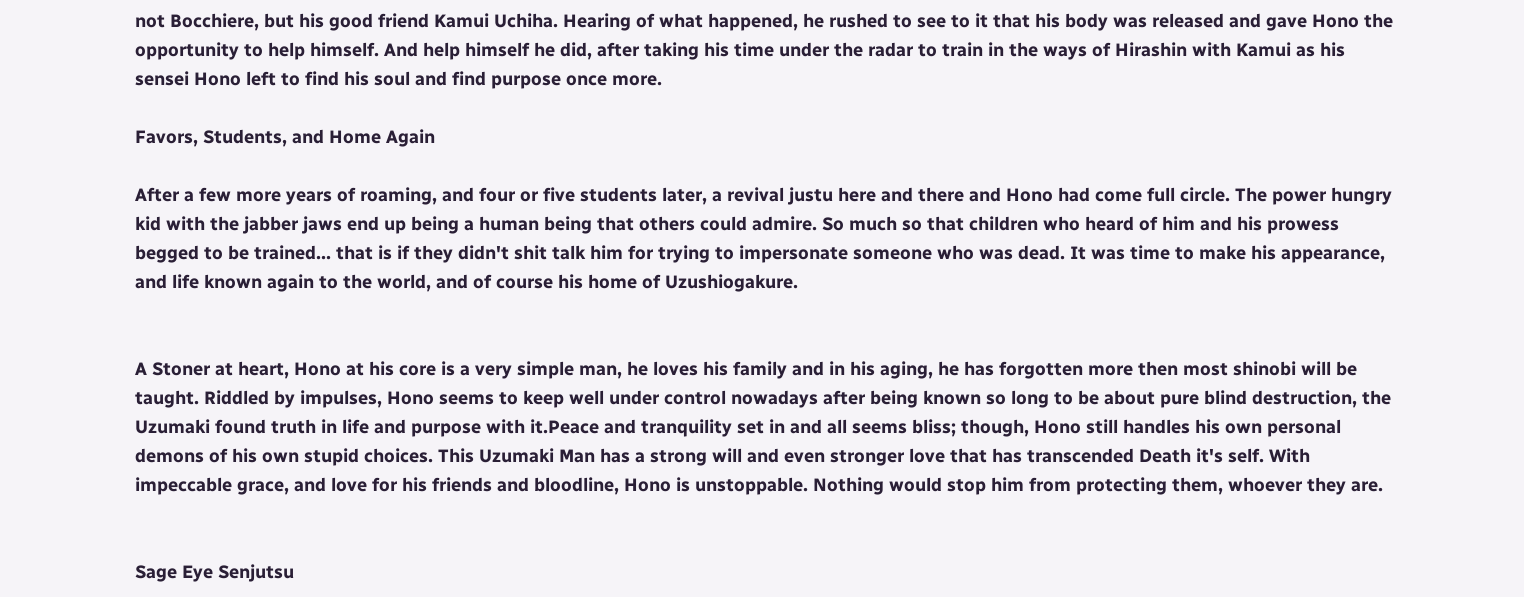not Bocchiere, but his good friend Kamui Uchiha. Hearing of what happened, he rushed to see to it that his body was released and gave Hono the opportunity to help himself. And help himself he did, after taking his time under the radar to train in the ways of Hirashin with Kamui as his sensei Hono left to find his soul and find purpose once more.

Favors, Students, and Home Again

After a few more years of roaming, and four or five students later, a revival justu here and there and Hono had come full circle. The power hungry kid with the jabber jaws end up being a human being that others could admire. So much so that children who heard of him and his prowess begged to be trained... that is if they didn't shit talk him for trying to impersonate someone who was dead. It was time to make his appearance, and life known again to the world, and of course his home of Uzushiogakure.


A Stoner at heart, Hono at his core is a very simple man, he loves his family and in his aging, he has forgotten more then most shinobi will be taught. Riddled by impulses, Hono seems to keep well under control nowadays after being known so long to be about pure blind destruction, the Uzumaki found truth in life and purpose with it.Peace and tranquility set in and all seems bliss; though, Hono still handles his own personal demons of his own stupid choices. This Uzumaki Man has a strong will and even stronger love that has transcended Death it's self. With impeccable grace, and love for his friends and bloodline, Hono is unstoppable. Nothing would stop him from protecting them, whoever they are.


Sage Eye Senjutsu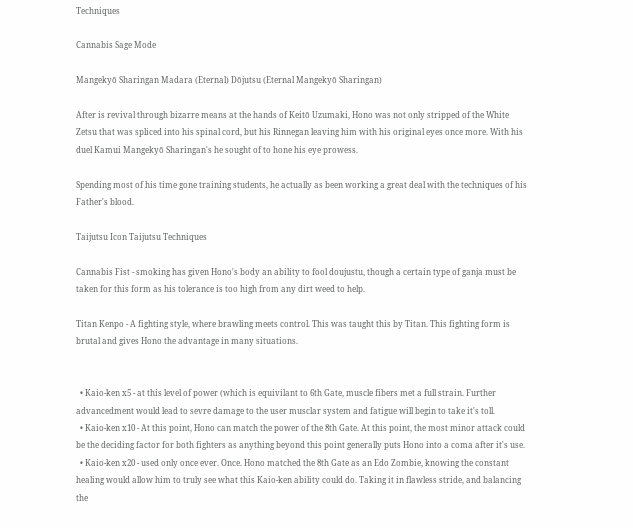Techniques

Cannabis Sage Mode

Mangekyō Sharingan Madara (Eternal) Dōjutsu (Eternal Mangekyō Sharingan)

After is revival through bizarre means at the hands of Keitō Uzumaki, Hono was not only stripped of the White Zetsu that was spliced into his spinal cord, but his Rinnegan leaving him with his original eyes once more. With his duel Kamui Mangekyō Sharingan's he sought of to hone his eye prowess.

Spending most of his time gone training students, he actually as been working a great deal with the techniques of his Father's blood.

Taijutsu Icon Taijutsu Techniques

Cannabis Fist - smoking has given Hono's body an ability to fool doujustu, though a certain type of ganja must be taken for this form as his tolerance is too high from any dirt weed to help.

Titan Kenpo - A fighting style, where brawling meets control. This was taught this by Titan. This fighting form is brutal and gives Hono the advantage in many situations.


  • Kaio-ken x5 - at this level of power (which is equivilant to 6th Gate, muscle fibers met a full strain. Further advancedment would lead to sevre damage to the user musclar system and fatigue will begin to take it's toll.
  • Kaio-ken x10 - At this point, Hono can match the power of the 8th Gate. At this point, the most minor attack could be the deciding factor for both fighters as anything beyond this point generally puts Hono into a coma after it's use.
  • Kaio-ken x20 - used only once ever. Once. Hono matched the 8th Gate as an Edo Zombie, knowing the constant healing would allow him to truly see what this Kaio-ken ability could do. Taking it in flawless stride, and balancing the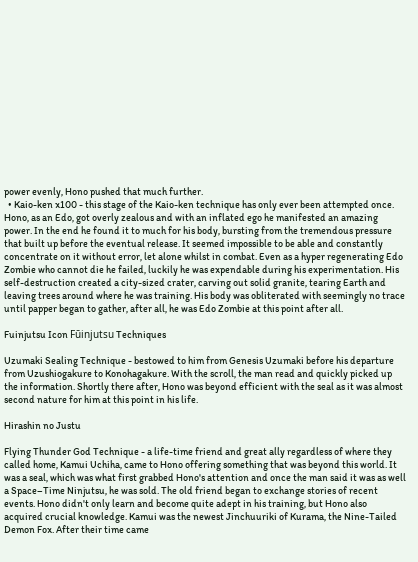power evenly, Hono pushed that much further.
  • Kaio-ken x100 - this stage of the Kaio-ken technique has only ever been attempted once. Hono, as an Edo, got overly zealous and with an inflated ego he manifested an amazing power. In the end he found it to much for his body, bursting from the tremendous pressure that built up before the eventual release. It seemed impossible to be able and constantly concentrate on it without error, let alone whilst in combat. Even as a hyper regenerating Edo Zombie who cannot die he failed, luckily he was expendable during his experimentation. His self-destruction created a city-sized crater, carving out solid granite, tearing Earth and leaving trees around where he was training. His body was obliterated with seemingly no trace until papper began to gather, after all, he was Edo Zombie at this point after all.

Fuinjutsu Icon Fūinjutsu Techniques

Uzumaki Sealing Technique - bestowed to him from Genesis Uzumaki before his departure from Uzushiogakure to Konohagakure. With the scroll, the man read and quickly picked up the information. Shortly there after, Hono was beyond efficient with the seal as it was almost second nature for him at this point in his life.

Hirashin no Justu

Flying Thunder God Technique - a life-time friend and great ally regardless of where they called home, Kamui Uchiha, came to Hono offering something that was beyond this world. It was a seal, which was what first grabbed Hono's attention and once the man said it was as well a Space–Time Ninjutsu, he was sold. The old friend began to exchange stories of recent events. Hono didn't only learn and become quite adept in his training, but Hono also acquired crucial knowledge. Kamui was the newest Jinchuuriki of Kurama, the Nine-Tailed Demon Fox. After their time came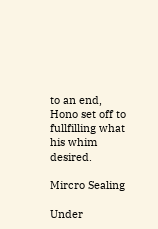to an end, Hono set off to fullfilling what his whim desired.

Mircro Sealing

Under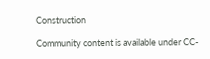Construction

Community content is available under CC-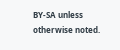BY-SA unless otherwise noted.